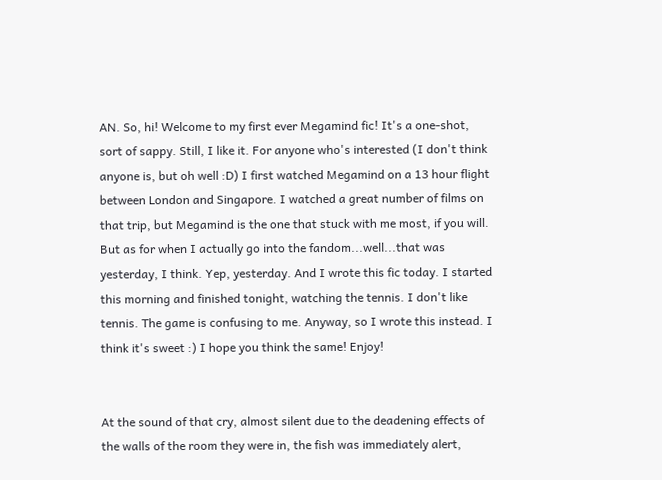AN. So, hi! Welcome to my first ever Megamind fic! It's a one-shot, sort of sappy. Still, I like it. For anyone who's interested (I don't think anyone is, but oh well :D) I first watched Megamind on a 13 hour flight between London and Singapore. I watched a great number of films on that trip, but Megamind is the one that stuck with me most, if you will. But as for when I actually go into the fandom...well...that was yesterday, I think. Yep, yesterday. And I wrote this fic today. I started this morning and finished tonight, watching the tennis. I don't like tennis. The game is confusing to me. Anyway, so I wrote this instead. I think it's sweet :) I hope you think the same! Enjoy!


At the sound of that cry, almost silent due to the deadening effects of the walls of the room they were in, the fish was immediately alert,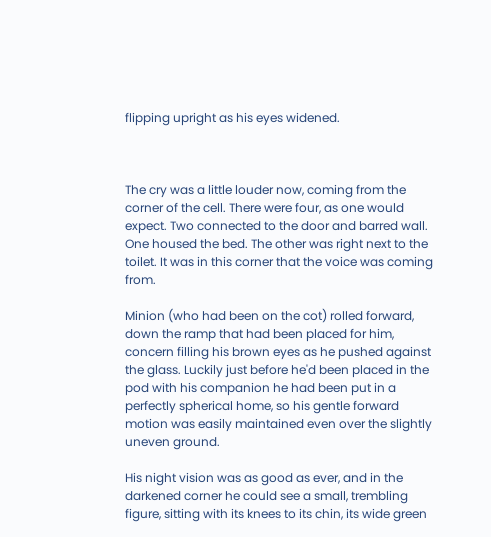flipping upright as his eyes widened.



The cry was a little louder now, coming from the corner of the cell. There were four, as one would expect. Two connected to the door and barred wall. One housed the bed. The other was right next to the toilet. It was in this corner that the voice was coming from.

Minion (who had been on the cot) rolled forward, down the ramp that had been placed for him, concern filling his brown eyes as he pushed against the glass. Luckily just before he'd been placed in the pod with his companion he had been put in a perfectly spherical home, so his gentle forward motion was easily maintained even over the slightly uneven ground.

His night vision was as good as ever, and in the darkened corner he could see a small, trembling figure, sitting with its knees to its chin, its wide green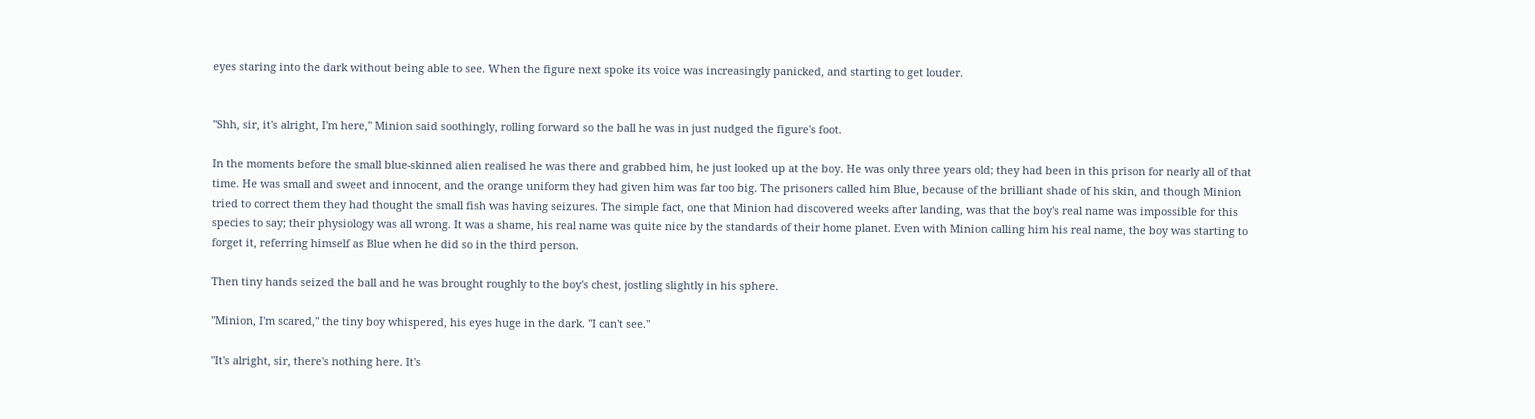eyes staring into the dark without being able to see. When the figure next spoke its voice was increasingly panicked, and starting to get louder.


"Shh, sir, it's alright, I'm here," Minion said soothingly, rolling forward so the ball he was in just nudged the figure's foot.

In the moments before the small blue-skinned alien realised he was there and grabbed him, he just looked up at the boy. He was only three years old; they had been in this prison for nearly all of that time. He was small and sweet and innocent, and the orange uniform they had given him was far too big. The prisoners called him Blue, because of the brilliant shade of his skin, and though Minion tried to correct them they had thought the small fish was having seizures. The simple fact, one that Minion had discovered weeks after landing, was that the boy's real name was impossible for this species to say; their physiology was all wrong. It was a shame, his real name was quite nice by the standards of their home planet. Even with Minion calling him his real name, the boy was starting to forget it, referring himself as Blue when he did so in the third person.

Then tiny hands seized the ball and he was brought roughly to the boy's chest, jostling slightly in his sphere.

"Minion, I'm scared," the tiny boy whispered, his eyes huge in the dark. "I can't see."

"It's alright, sir, there's nothing here. It's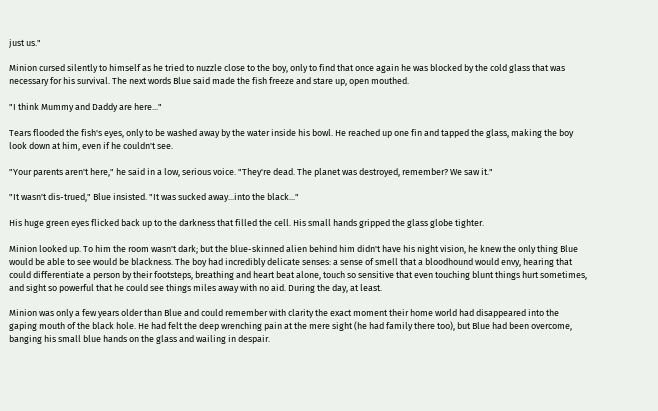just us."

Minion cursed silently to himself as he tried to nuzzle close to the boy, only to find that once again he was blocked by the cold glass that was necessary for his survival. The next words Blue said made the fish freeze and stare up, open mouthed.

"I think Mummy and Daddy are here..."

Tears flooded the fish's eyes, only to be washed away by the water inside his bowl. He reached up one fin and tapped the glass, making the boy look down at him, even if he couldn't see.

"Your parents aren't here," he said in a low, serious voice. "They're dead. The planet was destroyed, remember? We saw it."

"It wasn't dis-trued," Blue insisted. "It was sucked away...into the black..."

His huge green eyes flicked back up to the darkness that filled the cell. His small hands gripped the glass globe tighter.

Minion looked up. To him the room wasn't dark; but the blue-skinned alien behind him didn't have his night vision, he knew the only thing Blue would be able to see would be blackness. The boy had incredibly delicate senses: a sense of smell that a bloodhound would envy, hearing that could differentiate a person by their footsteps, breathing and heart beat alone, touch so sensitive that even touching blunt things hurt sometimes, and sight so powerful that he could see things miles away with no aid. During the day, at least.

Minion was only a few years older than Blue and could remember with clarity the exact moment their home world had disappeared into the gaping mouth of the black hole. He had felt the deep wrenching pain at the mere sight (he had family there too), but Blue had been overcome, banging his small blue hands on the glass and wailing in despair.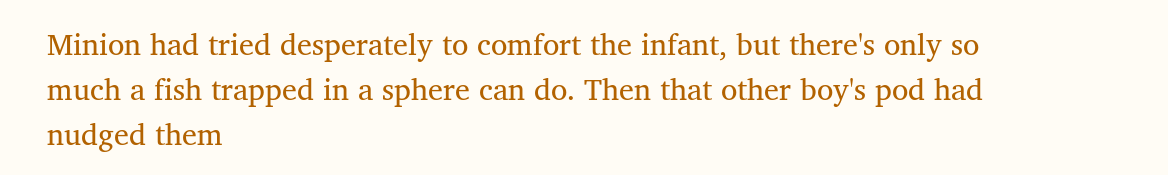Minion had tried desperately to comfort the infant, but there's only so much a fish trapped in a sphere can do. Then that other boy's pod had nudged them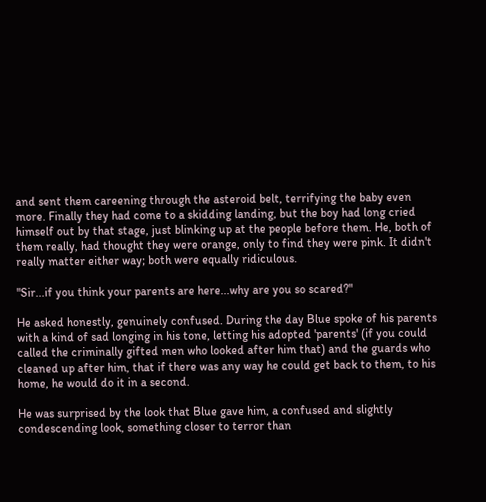and sent them careening through the asteroid belt, terrifying the baby even more. Finally they had come to a skidding landing, but the boy had long cried himself out by that stage, just blinking up at the people before them. He, both of them really, had thought they were orange, only to find they were pink. It didn't really matter either way; both were equally ridiculous.

"Sir...if you think your parents are here...why are you so scared?"

He asked honestly, genuinely confused. During the day Blue spoke of his parents with a kind of sad longing in his tone, letting his adopted 'parents' (if you could called the criminally gifted men who looked after him that) and the guards who cleaned up after him, that if there was any way he could get back to them, to his home, he would do it in a second.

He was surprised by the look that Blue gave him, a confused and slightly condescending look, something closer to terror than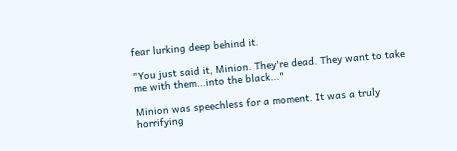fear lurking deep behind it.

"You just said it, Minion. They're dead. They want to take me with them...into the black..."

Minion was speechless for a moment. It was a truly horrifying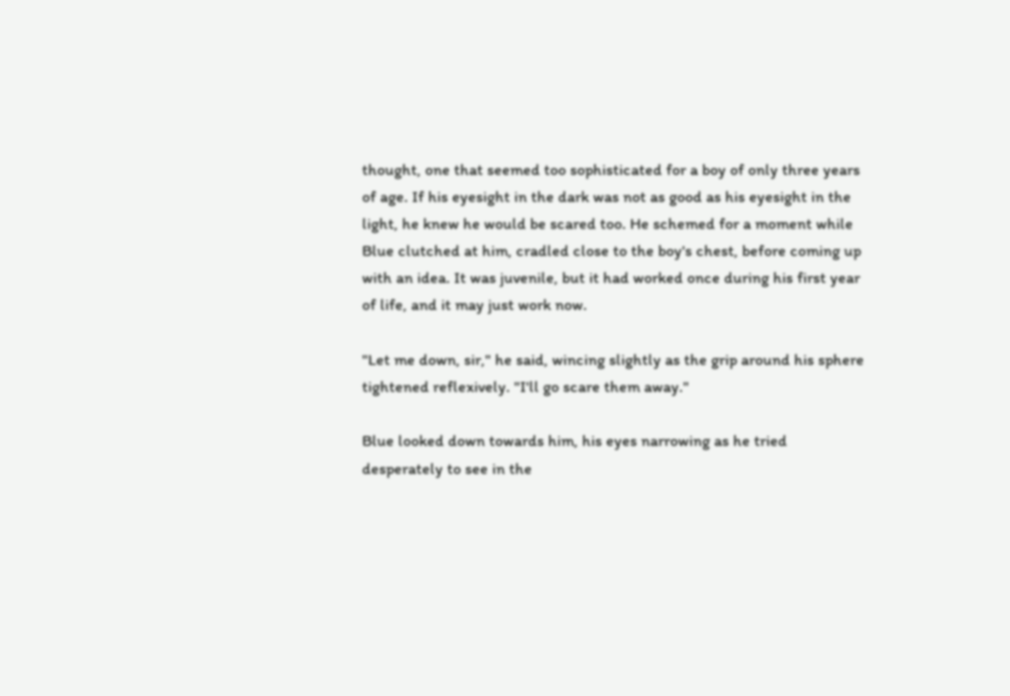thought, one that seemed too sophisticated for a boy of only three years of age. If his eyesight in the dark was not as good as his eyesight in the light, he knew he would be scared too. He schemed for a moment while Blue clutched at him, cradled close to the boy's chest, before coming up with an idea. It was juvenile, but it had worked once during his first year of life, and it may just work now.

"Let me down, sir," he said, wincing slightly as the grip around his sphere tightened reflexively. "I'll go scare them away."

Blue looked down towards him, his eyes narrowing as he tried desperately to see in the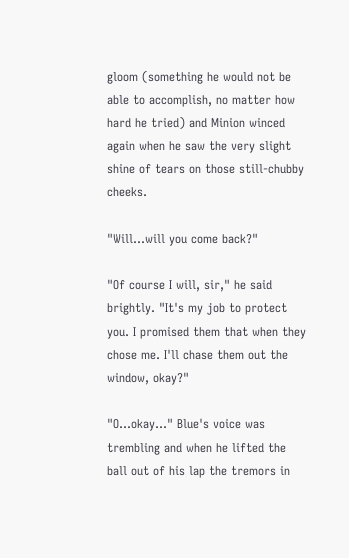gloom (something he would not be able to accomplish, no matter how hard he tried) and Minion winced again when he saw the very slight shine of tears on those still-chubby cheeks.

"Will...will you come back?"

"Of course I will, sir," he said brightly. "It's my job to protect you. I promised them that when they chose me. I'll chase them out the window, okay?"

"O...okay..." Blue's voice was trembling and when he lifted the ball out of his lap the tremors in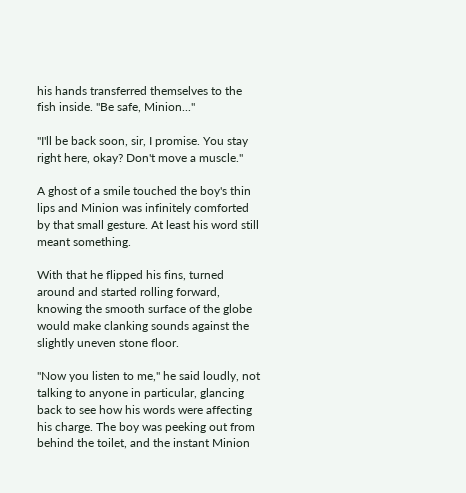his hands transferred themselves to the fish inside. "Be safe, Minion..."

"I'll be back soon, sir, I promise. You stay right here, okay? Don't move a muscle."

A ghost of a smile touched the boy's thin lips and Minion was infinitely comforted by that small gesture. At least his word still meant something.

With that he flipped his fins, turned around and started rolling forward, knowing the smooth surface of the globe would make clanking sounds against the slightly uneven stone floor.

"Now you listen to me," he said loudly, not talking to anyone in particular, glancing back to see how his words were affecting his charge. The boy was peeking out from behind the toilet, and the instant Minion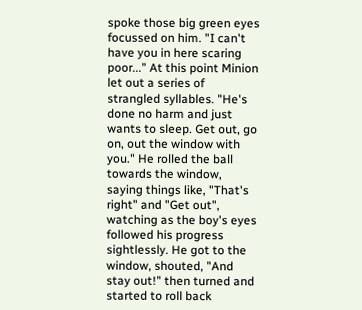spoke those big green eyes focussed on him. "I can't have you in here scaring poor..." At this point Minion let out a series of strangled syllables. "He's done no harm and just wants to sleep. Get out, go on, out the window with you." He rolled the ball towards the window, saying things like, "That's right" and "Get out", watching as the boy's eyes followed his progress sightlessly. He got to the window, shouted, "And stay out!" then turned and started to roll back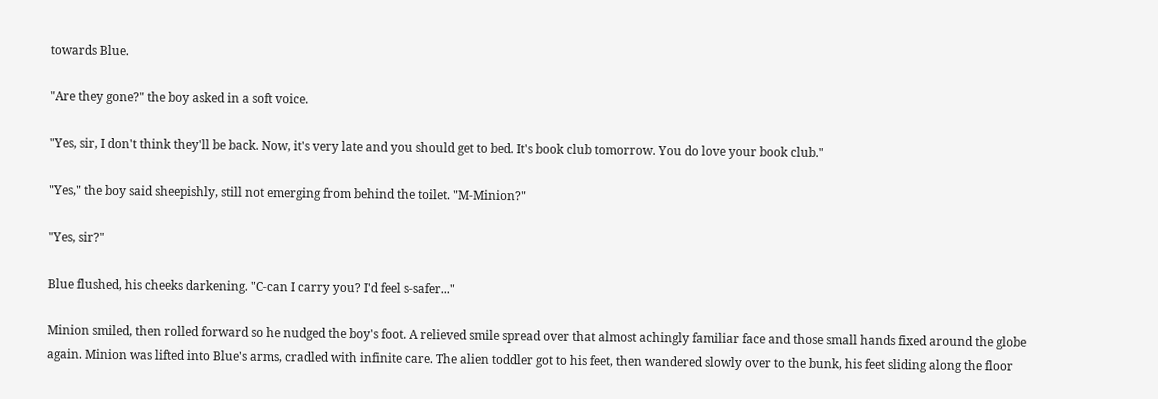towards Blue.

"Are they gone?" the boy asked in a soft voice.

"Yes, sir, I don't think they'll be back. Now, it's very late and you should get to bed. It's book club tomorrow. You do love your book club."

"Yes," the boy said sheepishly, still not emerging from behind the toilet. "M-Minion?"

"Yes, sir?"

Blue flushed, his cheeks darkening. "C-can I carry you? I'd feel s-safer..."

Minion smiled, then rolled forward so he nudged the boy's foot. A relieved smile spread over that almost achingly familiar face and those small hands fixed around the globe again. Minion was lifted into Blue's arms, cradled with infinite care. The alien toddler got to his feet, then wandered slowly over to the bunk, his feet sliding along the floor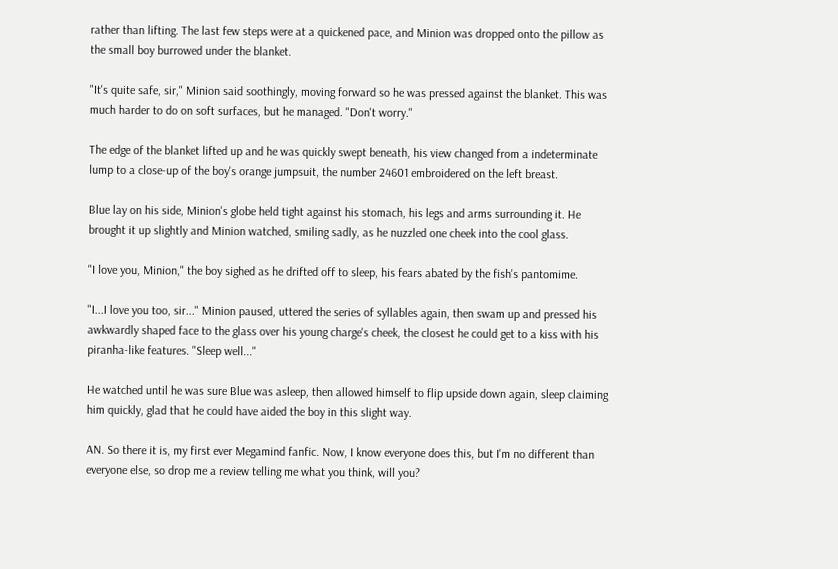rather than lifting. The last few steps were at a quickened pace, and Minion was dropped onto the pillow as the small boy burrowed under the blanket.

"It's quite safe, sir," Minion said soothingly, moving forward so he was pressed against the blanket. This was much harder to do on soft surfaces, but he managed. "Don't worry."

The edge of the blanket lifted up and he was quickly swept beneath, his view changed from a indeterminate lump to a close-up of the boy's orange jumpsuit, the number 24601 embroidered on the left breast.

Blue lay on his side, Minion's globe held tight against his stomach, his legs and arms surrounding it. He brought it up slightly and Minion watched, smiling sadly, as he nuzzled one cheek into the cool glass.

"I love you, Minion," the boy sighed as he drifted off to sleep, his fears abated by the fish's pantomime.

"I...I love you too, sir..." Minion paused, uttered the series of syllables again, then swam up and pressed his awkwardly shaped face to the glass over his young charge's cheek, the closest he could get to a kiss with his piranha-like features. "Sleep well..."

He watched until he was sure Blue was asleep, then allowed himself to flip upside down again, sleep claiming him quickly, glad that he could have aided the boy in this slight way.

AN. So there it is, my first ever Megamind fanfic. Now, I know everyone does this, but I'm no different than everyone else, so drop me a review telling me what you think, will you?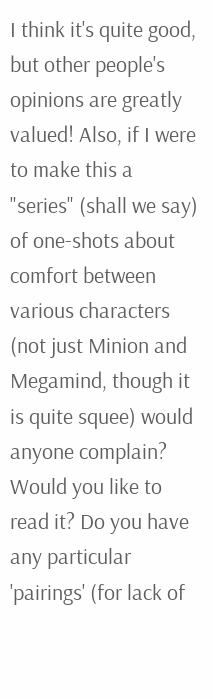I think it's quite good, but other people's opinions are greatly valued! Also, if I were to make this a "series" (shall we say) of one-shots about comfort between various characters (not just Minion and Megamind, though it is quite squee) would anyone complain? Would you like to read it? Do you have any particular 'pairings' (for lack of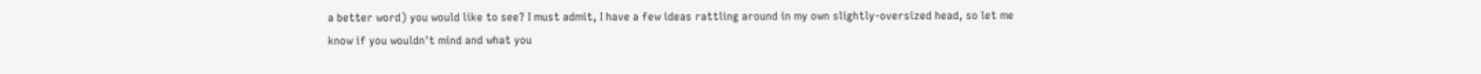a better word) you would like to see? I must admit, I have a few ideas rattling around in my own slightly-oversized head, so let me know if you wouldn't mind and what you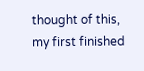thought of this, my first finished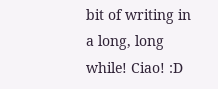bit of writing in a long, long while! Ciao! :D